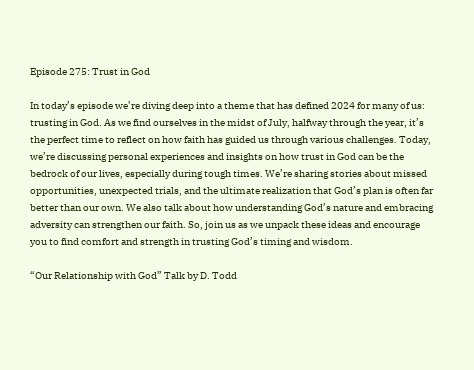Episode 275: Trust in God

In today’s episode we’re diving deep into a theme that has defined 2024 for many of us: trusting in God. As we find ourselves in the midst of July, halfway through the year, it’s the perfect time to reflect on how faith has guided us through various challenges. Today, we’re discussing personal experiences and insights on how trust in God can be the bedrock of our lives, especially during tough times. We’re sharing stories about missed opportunities, unexpected trials, and the ultimate realization that God’s plan is often far better than our own. We also talk about how understanding God’s nature and embracing adversity can strengthen our faith. So, join us as we unpack these ideas and encourage you to find comfort and strength in trusting God’s timing and wisdom.

“Our Relationship with God” Talk by D. Todd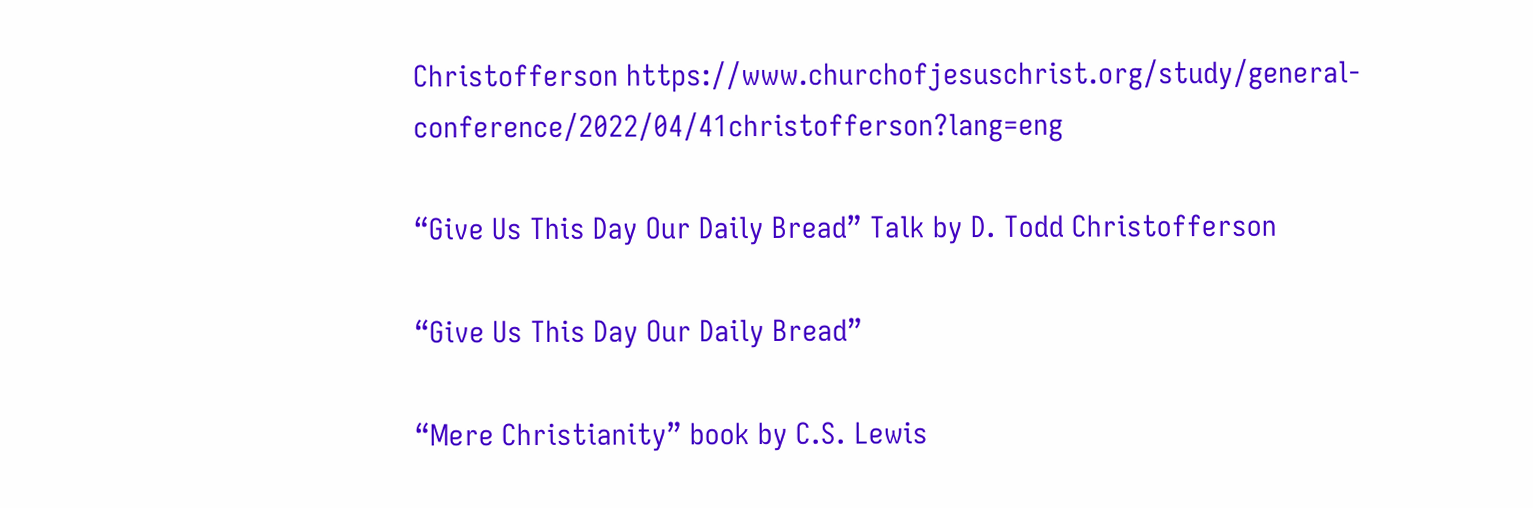Christofferson https://www.churchofjesuschrist.org/study/general-conference/2022/04/41christofferson?lang=eng

“Give Us This Day Our Daily Bread” Talk by D. Todd Christofferson

“Give Us This Day Our Daily Bread”

“Mere Christianity” book by C.S. Lewis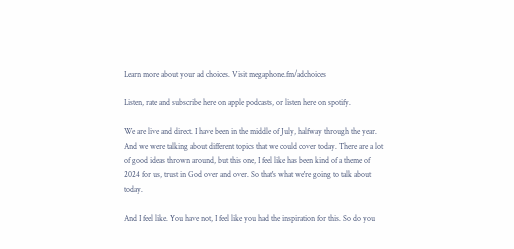Learn more about your ad choices. Visit megaphone.fm/adchoices

Listen, rate and subscribe here on apple podcasts, or listen here on spotify.

We are live and direct. I have been in the middle of July, halfway through the year. And we were talking about different topics that we could cover today. There are a lot of good ideas thrown around, but this one, I feel like has been kind of a theme of 2024 for us, trust in God over and over. So that's what we're going to talk about today.

And I feel like. You have not, I feel like you had the inspiration for this. So do you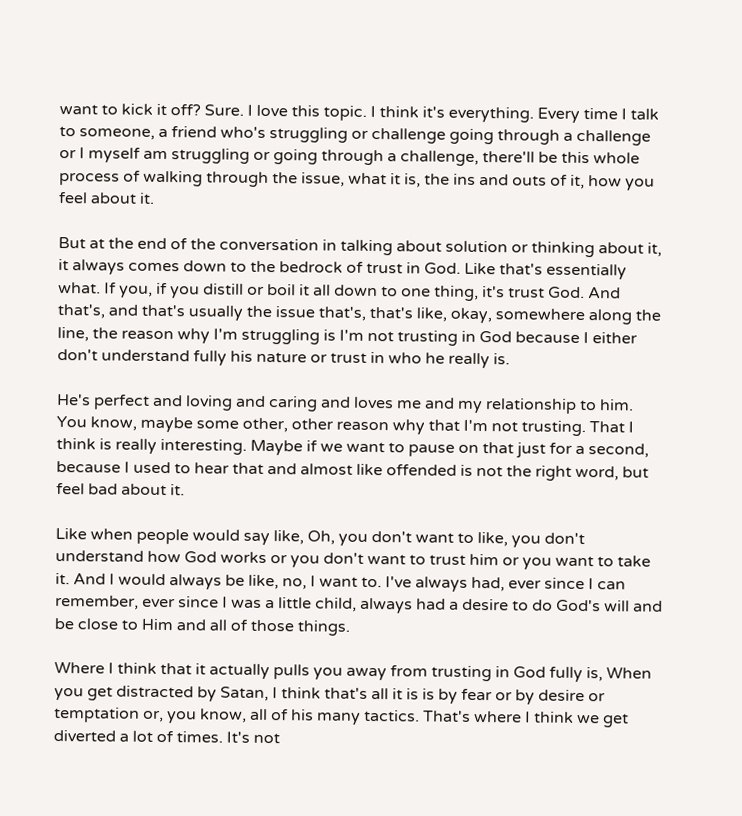want to kick it off? Sure. I love this topic. I think it's everything. Every time I talk to someone, a friend who's struggling or challenge going through a challenge or I myself am struggling or going through a challenge, there'll be this whole process of walking through the issue, what it is, the ins and outs of it, how you feel about it.

But at the end of the conversation in talking about solution or thinking about it, it always comes down to the bedrock of trust in God. Like that's essentially what. If you, if you distill or boil it all down to one thing, it's trust God. And that's, and that's usually the issue that's, that's like, okay, somewhere along the line, the reason why I'm struggling is I'm not trusting in God because I either don't understand fully his nature or trust in who he really is.

He's perfect and loving and caring and loves me and my relationship to him. You know, maybe some other, other reason why that I'm not trusting. That I think is really interesting. Maybe if we want to pause on that just for a second, because I used to hear that and almost like offended is not the right word, but feel bad about it.

Like when people would say like, Oh, you don't want to like, you don't understand how God works or you don't want to trust him or you want to take it. And I would always be like, no, I want to. I've always had, ever since I can remember, ever since I was a little child, always had a desire to do God's will and be close to Him and all of those things.

Where I think that it actually pulls you away from trusting in God fully is, When you get distracted by Satan, I think that's all it is is by fear or by desire or temptation or, you know, all of his many tactics. That's where I think we get diverted a lot of times. It's not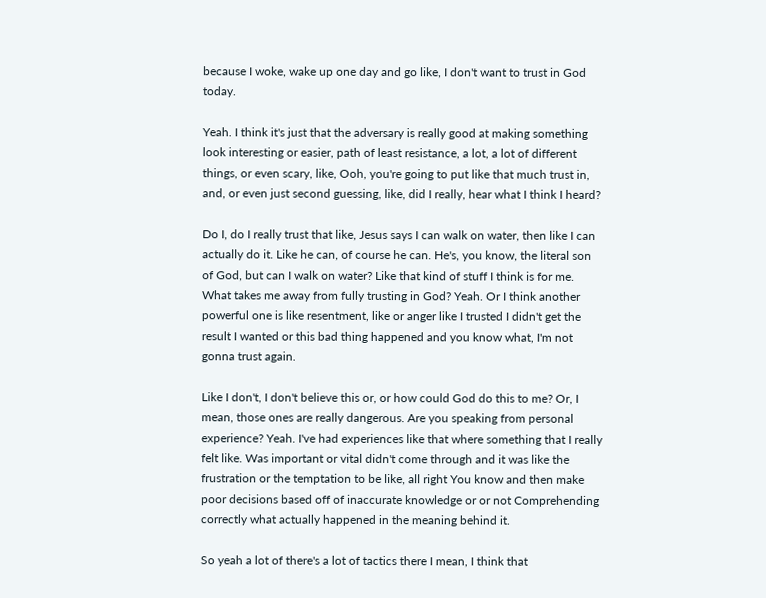because I woke, wake up one day and go like, I don't want to trust in God today.

Yeah. I think it's just that the adversary is really good at making something look interesting or easier, path of least resistance, a lot, a lot of different things, or even scary, like, Ooh, you're going to put like that much trust in, and, or even just second guessing, like, did I really, hear what I think I heard?

Do I, do I really trust that like, Jesus says I can walk on water, then like I can actually do it. Like he can, of course he can. He's, you know, the literal son of God, but can I walk on water? Like that kind of stuff I think is for me. What takes me away from fully trusting in God? Yeah. Or I think another powerful one is like resentment, like or anger like I trusted I didn't get the result I wanted or this bad thing happened and you know what, I'm not gonna trust again.

Like I don't, I don't believe this or, or how could God do this to me? Or, I mean, those ones are really dangerous. Are you speaking from personal experience? Yeah. I've had experiences like that where something that I really felt like. Was important or vital didn't come through and it was like the frustration or the temptation to be like, all right You know and then make poor decisions based off of inaccurate knowledge or or not Comprehending correctly what actually happened in the meaning behind it.

So yeah a lot of there's a lot of tactics there I mean, I think that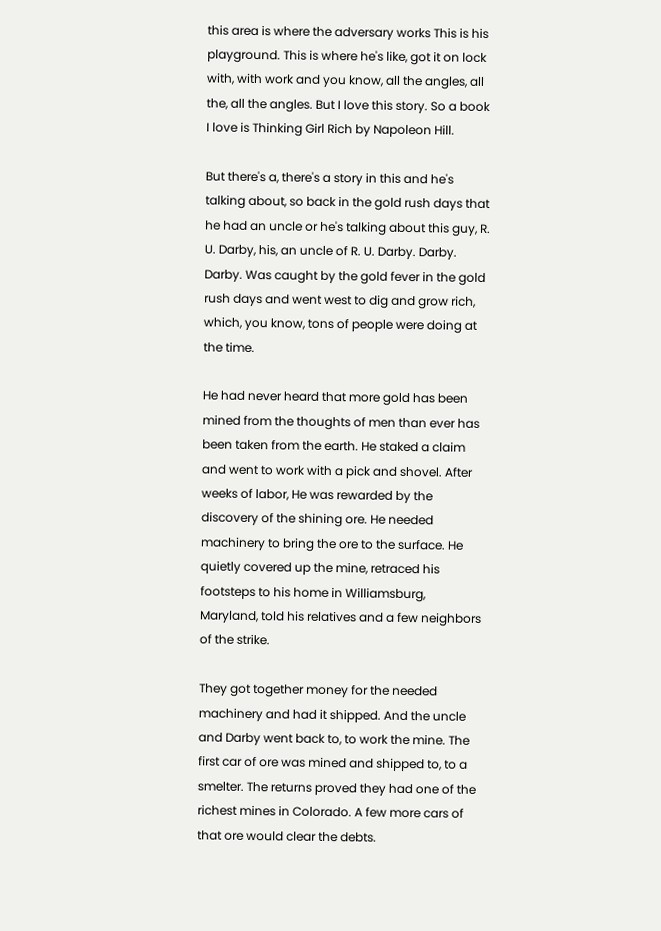this area is where the adversary works This is his playground. This is where he's like, got it on lock with, with work and you know, all the angles, all the, all the angles. But I love this story. So a book I love is Thinking Girl Rich by Napoleon Hill.

But there's a, there's a story in this and he's talking about, so back in the gold rush days that he had an uncle or he's talking about this guy, R. U. Darby, his, an uncle of R. U. Darby. Darby. Darby. Was caught by the gold fever in the gold rush days and went west to dig and grow rich, which, you know, tons of people were doing at the time.

He had never heard that more gold has been mined from the thoughts of men than ever has been taken from the earth. He staked a claim and went to work with a pick and shovel. After weeks of labor, He was rewarded by the discovery of the shining ore. He needed machinery to bring the ore to the surface. He quietly covered up the mine, retraced his footsteps to his home in Williamsburg, Maryland, told his relatives and a few neighbors of the strike.

They got together money for the needed machinery and had it shipped. And the uncle and Darby went back to, to work the mine. The first car of ore was mined and shipped to, to a smelter. The returns proved they had one of the richest mines in Colorado. A few more cars of that ore would clear the debts.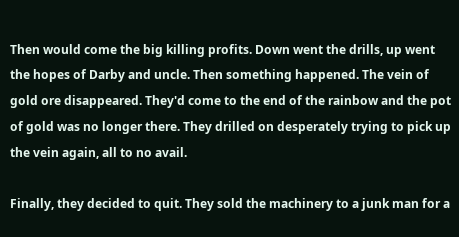Then would come the big killing profits. Down went the drills, up went the hopes of Darby and uncle. Then something happened. The vein of gold ore disappeared. They'd come to the end of the rainbow and the pot of gold was no longer there. They drilled on desperately trying to pick up the vein again, all to no avail.

Finally, they decided to quit. They sold the machinery to a junk man for a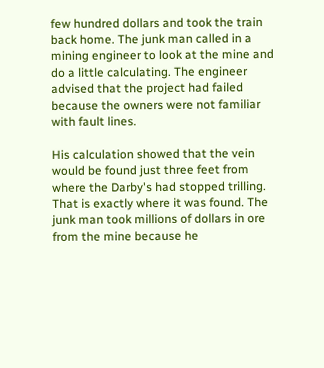few hundred dollars and took the train back home. The junk man called in a mining engineer to look at the mine and do a little calculating. The engineer advised that the project had failed because the owners were not familiar with fault lines.

His calculation showed that the vein would be found just three feet from where the Darby's had stopped trilling. That is exactly where it was found. The junk man took millions of dollars in ore from the mine because he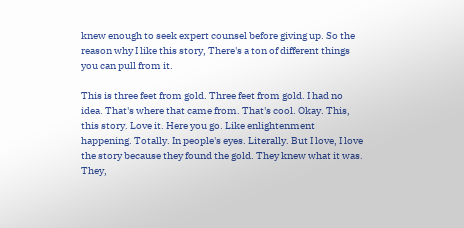knew enough to seek expert counsel before giving up. So the reason why I like this story, There's a ton of different things you can pull from it.

This is three feet from gold. Three feet from gold. I had no idea. That's where that came from. That's cool. Okay. This, this story. Love it. Here you go. Like enlightenment happening. Totally. In people's eyes. Literally. But I love, I love the story because they found the gold. They knew what it was. They,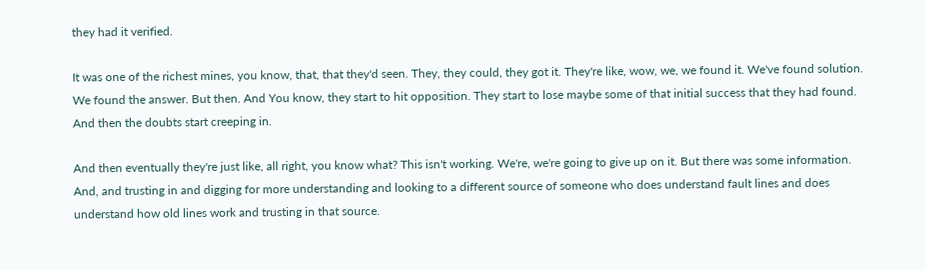they had it verified.

It was one of the richest mines, you know, that, that they'd seen. They, they could, they got it. They're like, wow, we, we found it. We've found solution. We found the answer. But then. And You know, they start to hit opposition. They start to lose maybe some of that initial success that they had found. And then the doubts start creeping in.

And then eventually they're just like, all right, you know what? This isn't working. We're, we're going to give up on it. But there was some information. And, and trusting in and digging for more understanding and looking to a different source of someone who does understand fault lines and does understand how old lines work and trusting in that source.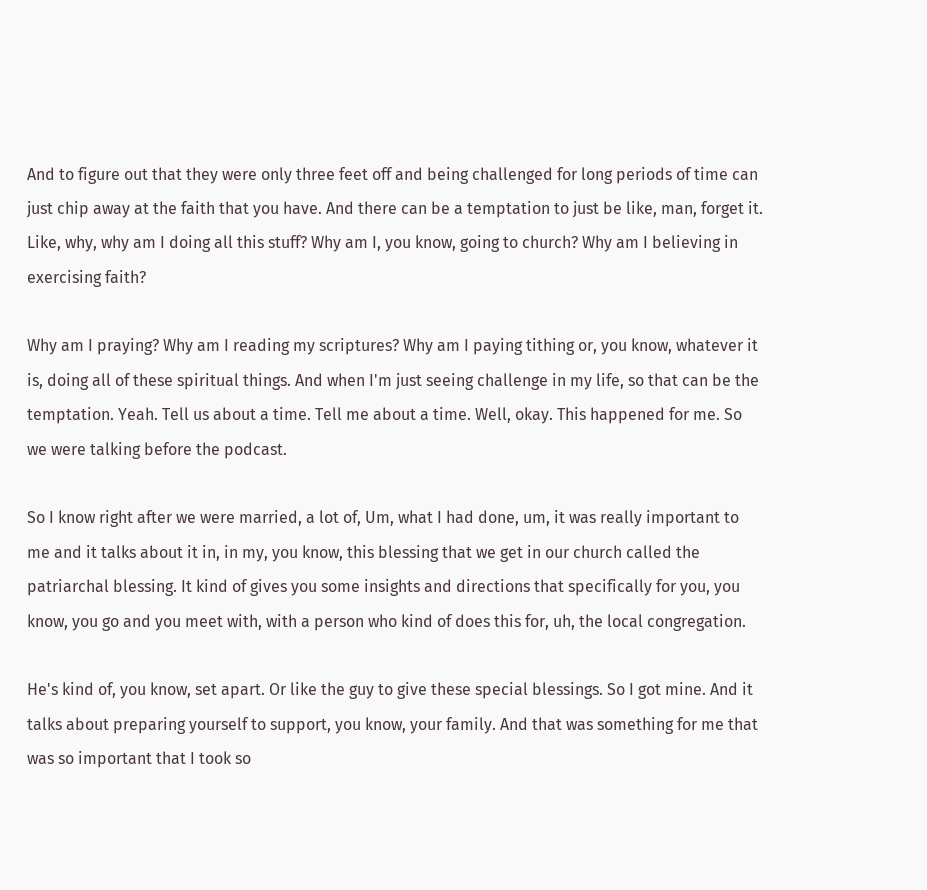And to figure out that they were only three feet off and being challenged for long periods of time can just chip away at the faith that you have. And there can be a temptation to just be like, man, forget it. Like, why, why am I doing all this stuff? Why am I, you know, going to church? Why am I believing in exercising faith?

Why am I praying? Why am I reading my scriptures? Why am I paying tithing or, you know, whatever it is, doing all of these spiritual things. And when I'm just seeing challenge in my life, so that can be the temptation. Yeah. Tell us about a time. Tell me about a time. Well, okay. This happened for me. So we were talking before the podcast.

So I know right after we were married, a lot of, Um, what I had done, um, it was really important to me and it talks about it in, in my, you know, this blessing that we get in our church called the patriarchal blessing. It kind of gives you some insights and directions that specifically for you, you know, you go and you meet with, with a person who kind of does this for, uh, the local congregation.

He's kind of, you know, set apart. Or like the guy to give these special blessings. So I got mine. And it talks about preparing yourself to support, you know, your family. And that was something for me that was so important that I took so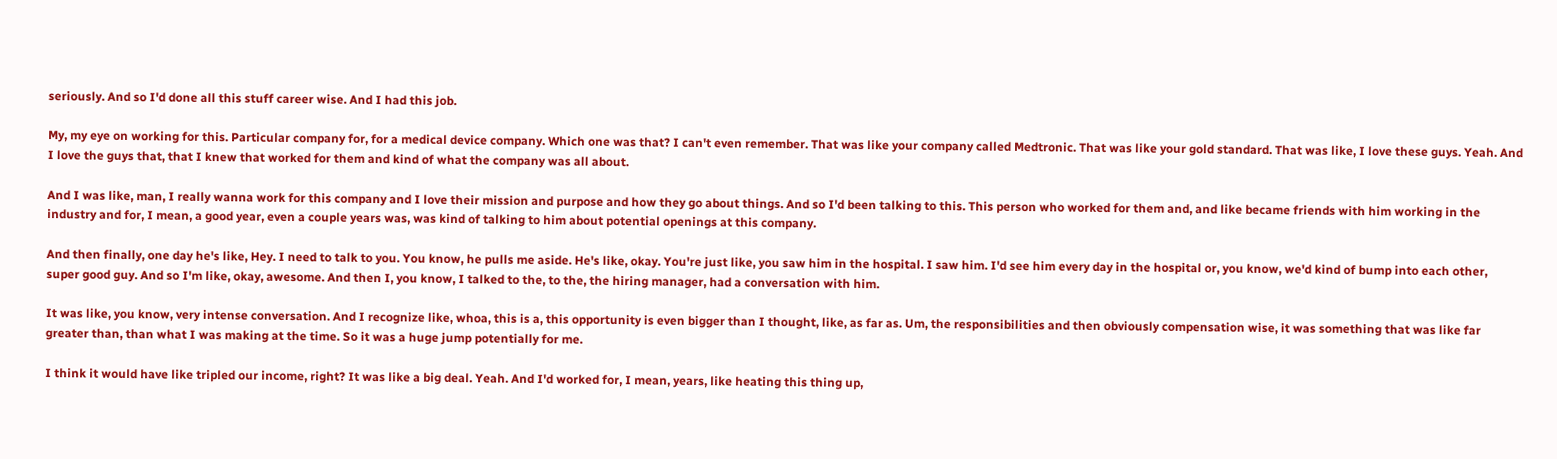seriously. And so I'd done all this stuff career wise. And I had this job.

My, my eye on working for this. Particular company for, for a medical device company. Which one was that? I can't even remember. That was like your company called Medtronic. That was like your gold standard. That was like, I love these guys. Yeah. And I love the guys that, that I knew that worked for them and kind of what the company was all about.

And I was like, man, I really wanna work for this company and I love their mission and purpose and how they go about things. And so I'd been talking to this. This person who worked for them and, and like became friends with him working in the industry and for, I mean, a good year, even a couple years was, was kind of talking to him about potential openings at this company.

And then finally, one day he's like, Hey. I need to talk to you. You know, he pulls me aside. He's like, okay. You're just like, you saw him in the hospital. I saw him. I'd see him every day in the hospital or, you know, we'd kind of bump into each other, super good guy. And so I'm like, okay, awesome. And then I, you know, I talked to the, to the, the hiring manager, had a conversation with him.

It was like, you know, very intense conversation. And I recognize like, whoa, this is a, this opportunity is even bigger than I thought, like, as far as. Um, the responsibilities and then obviously compensation wise, it was something that was like far greater than, than what I was making at the time. So it was a huge jump potentially for me.

I think it would have like tripled our income, right? It was like a big deal. Yeah. And I'd worked for, I mean, years, like heating this thing up,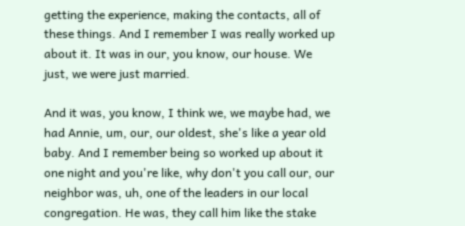getting the experience, making the contacts, all of these things. And I remember I was really worked up about it. It was in our, you know, our house. We just, we were just married.

And it was, you know, I think we, we maybe had, we had Annie, um, our, our oldest, she's like a year old baby. And I remember being so worked up about it one night and you're like, why don't you call our, our neighbor was, uh, one of the leaders in our local congregation. He was, they call him like the stake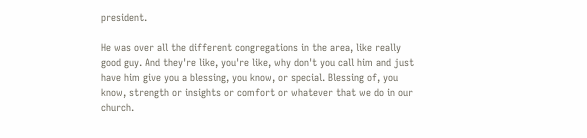president.

He was over all the different congregations in the area, like really good guy. And they're like, you're like, why don't you call him and just have him give you a blessing, you know, or special. Blessing of, you know, strength or insights or comfort or whatever that we do in our church.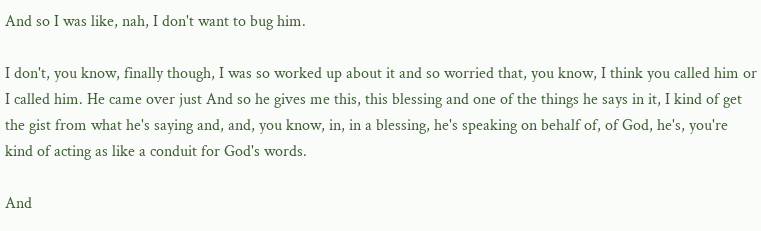And so I was like, nah, I don't want to bug him.

I don't, you know, finally though, I was so worked up about it and so worried that, you know, I think you called him or I called him. He came over just And so he gives me this, this blessing and one of the things he says in it, I kind of get the gist from what he's saying and, and, you know, in, in a blessing, he's speaking on behalf of, of God, he's, you're kind of acting as like a conduit for God's words.

And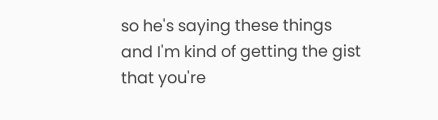so he's saying these things and I'm kind of getting the gist that you're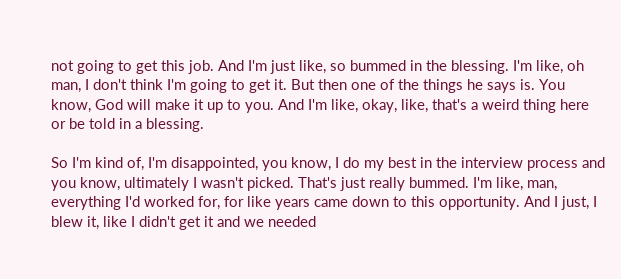not going to get this job. And I'm just like, so bummed in the blessing. I'm like, oh man, I don't think I'm going to get it. But then one of the things he says is. You know, God will make it up to you. And I'm like, okay, like, that's a weird thing here or be told in a blessing.

So I'm kind of, I'm disappointed, you know, I do my best in the interview process and you know, ultimately I wasn't picked. That's just really bummed. I'm like, man, everything I'd worked for, for like years came down to this opportunity. And I just, I blew it, like I didn't get it and we needed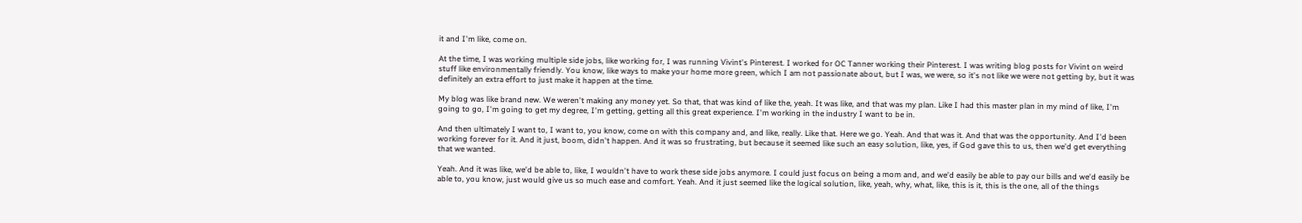it and I'm like, come on.

At the time, I was working multiple side jobs, like working for, I was running Vivint's Pinterest. I worked for OC Tanner working their Pinterest. I was writing blog posts for Vivint on weird stuff like environmentally friendly. You know, like ways to make your home more green, which I am not passionate about, but I was, we were, so it's not like we were not getting by, but it was definitely an extra effort to just make it happen at the time.

My blog was like brand new. We weren't making any money yet. So that, that was kind of like the, yeah. It was like, and that was my plan. Like I had this master plan in my mind of like, I'm going to go, I'm going to get my degree, I'm getting, getting all this great experience. I'm working in the industry I want to be in.

And then ultimately I want to, I want to, you know, come on with this company and, and like, really. Like that. Here we go. Yeah. And that was it. And that was the opportunity. And I'd been working forever for it. And it just, boom, didn't happen. And it was so frustrating, but because it seemed like such an easy solution, like, yes, if God gave this to us, then we'd get everything that we wanted.

Yeah. And it was like, we'd be able to, like, I wouldn't have to work these side jobs anymore. I could just focus on being a mom and, and we'd easily be able to pay our bills and we'd easily be able to, you know, just would give us so much ease and comfort. Yeah. And it just seemed like the logical solution, like, yeah, why, what, like, this is it, this is the one, all of the things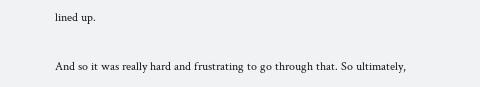lined up.

And so it was really hard and frustrating to go through that. So ultimately,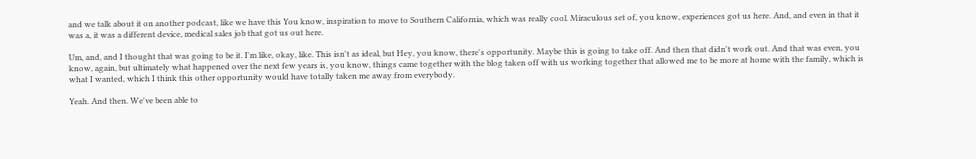and we talk about it on another podcast, like we have this You know, inspiration to move to Southern California, which was really cool. Miraculous set of, you know, experiences got us here. And, and even in that it was a, it was a different device, medical sales job that got us out here.

Um, and, and I thought that was going to be it. I'm like, okay, like. This isn't as ideal, but Hey, you know, there's opportunity. Maybe this is going to take off. And then that didn't work out. And that was even, you know, again, but ultimately what happened over the next few years is, you know, things came together with the blog taken off with us working together that allowed me to be more at home with the family, which is what I wanted, which I think this other opportunity would have totally taken me away from everybody.

Yeah. And then. We've been able to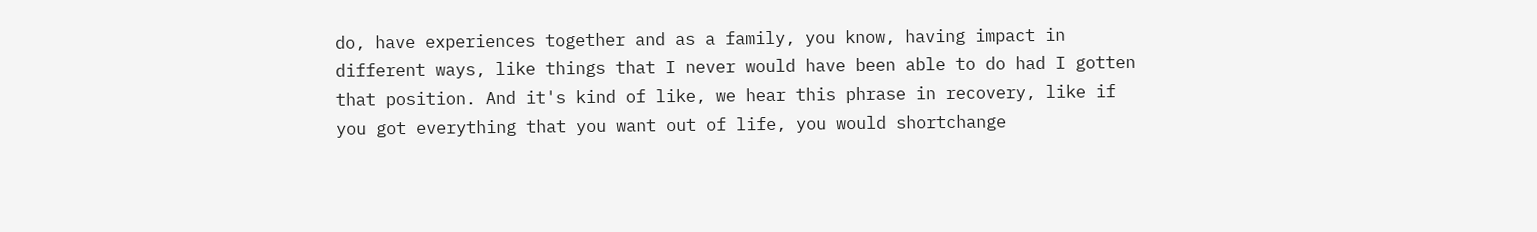do, have experiences together and as a family, you know, having impact in different ways, like things that I never would have been able to do had I gotten that position. And it's kind of like, we hear this phrase in recovery, like if you got everything that you want out of life, you would shortchange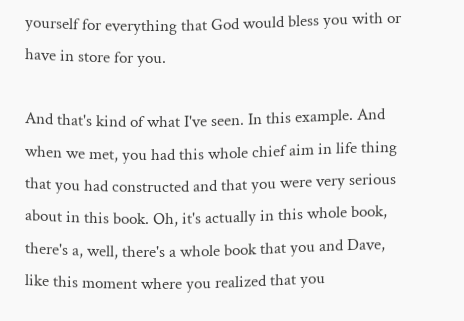yourself for everything that God would bless you with or have in store for you.

And that's kind of what I've seen. In this example. And when we met, you had this whole chief aim in life thing that you had constructed and that you were very serious about in this book. Oh, it's actually in this whole book, there's a, well, there's a whole book that you and Dave, like this moment where you realized that you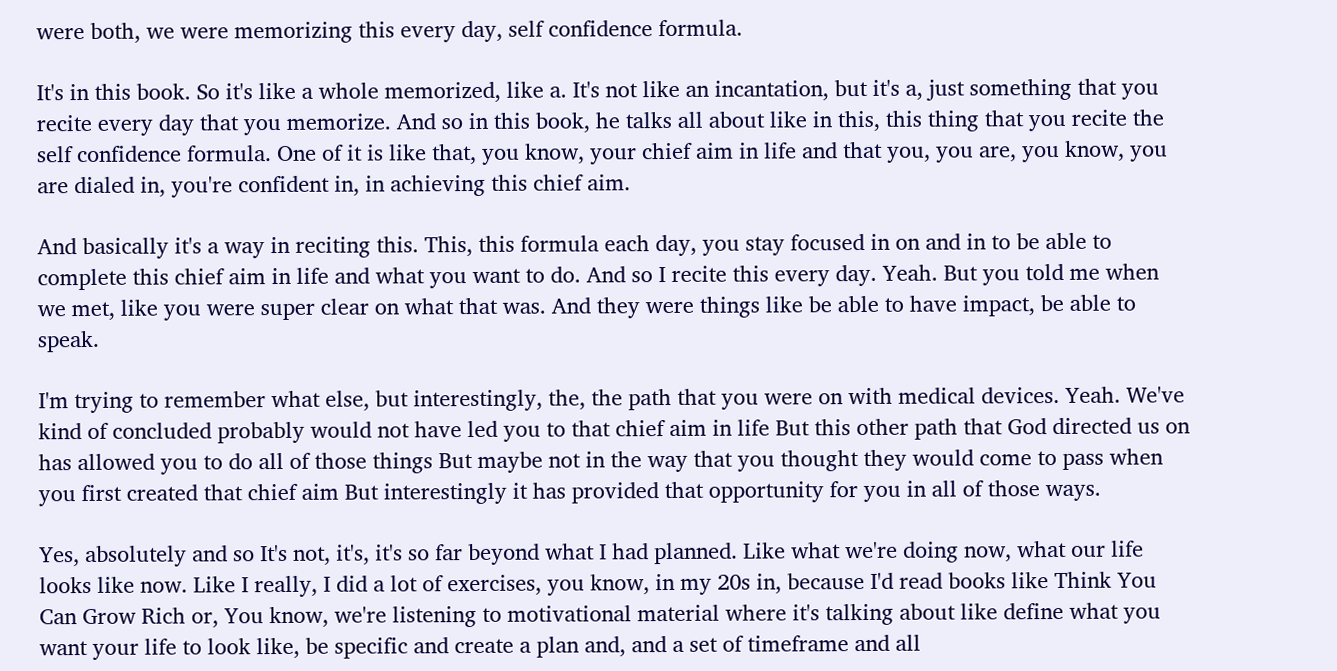were both, we were memorizing this every day, self confidence formula.

It's in this book. So it's like a whole memorized, like a. It's not like an incantation, but it's a, just something that you recite every day that you memorize. And so in this book, he talks all about like in this, this thing that you recite the self confidence formula. One of it is like that, you know, your chief aim in life and that you, you are, you know, you are dialed in, you're confident in, in achieving this chief aim.

And basically it's a way in reciting this. This, this formula each day, you stay focused in on and in to be able to complete this chief aim in life and what you want to do. And so I recite this every day. Yeah. But you told me when we met, like you were super clear on what that was. And they were things like be able to have impact, be able to speak.

I'm trying to remember what else, but interestingly, the, the path that you were on with medical devices. Yeah. We've kind of concluded probably would not have led you to that chief aim in life But this other path that God directed us on has allowed you to do all of those things But maybe not in the way that you thought they would come to pass when you first created that chief aim But interestingly it has provided that opportunity for you in all of those ways.

Yes, absolutely and so It's not, it's, it's so far beyond what I had planned. Like what we're doing now, what our life looks like now. Like I really, I did a lot of exercises, you know, in my 20s in, because I'd read books like Think You Can Grow Rich or, You know, we're listening to motivational material where it's talking about like define what you want your life to look like, be specific and create a plan and, and a set of timeframe and all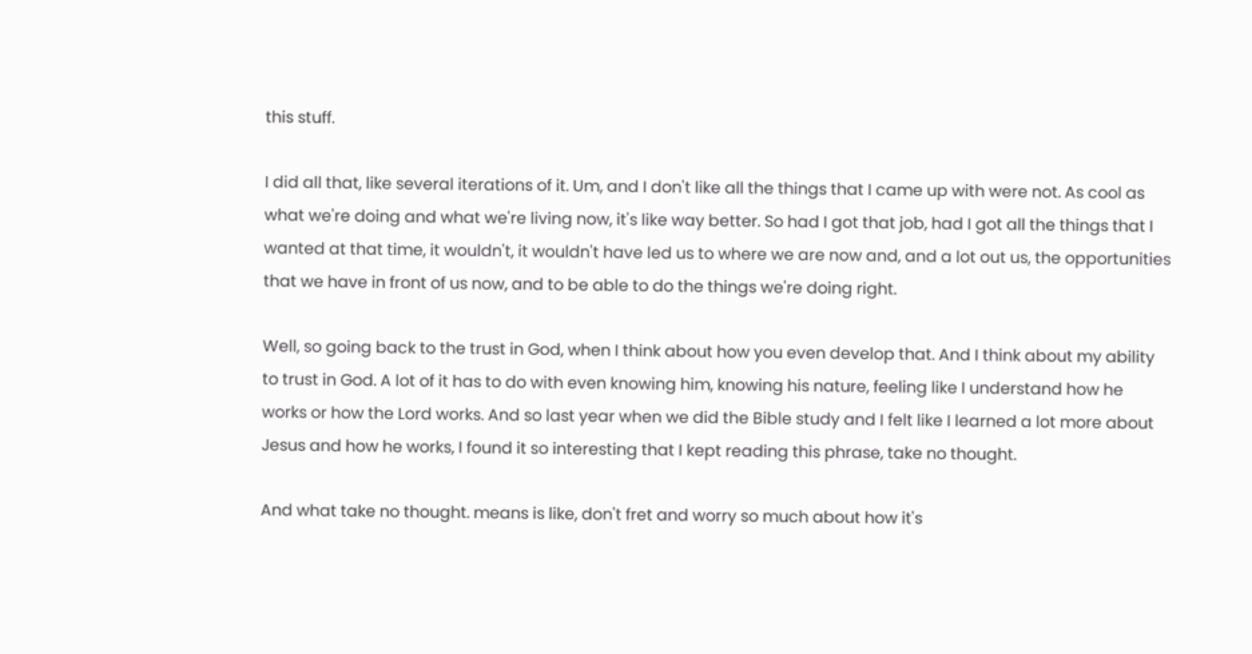this stuff.

I did all that, like several iterations of it. Um, and I don't like all the things that I came up with were not. As cool as what we're doing and what we're living now, it's like way better. So had I got that job, had I got all the things that I wanted at that time, it wouldn't, it wouldn't have led us to where we are now and, and a lot out us, the opportunities that we have in front of us now, and to be able to do the things we're doing right.

Well, so going back to the trust in God, when I think about how you even develop that. And I think about my ability to trust in God. A lot of it has to do with even knowing him, knowing his nature, feeling like I understand how he works or how the Lord works. And so last year when we did the Bible study and I felt like I learned a lot more about Jesus and how he works, I found it so interesting that I kept reading this phrase, take no thought.

And what take no thought. means is like, don't fret and worry so much about how it's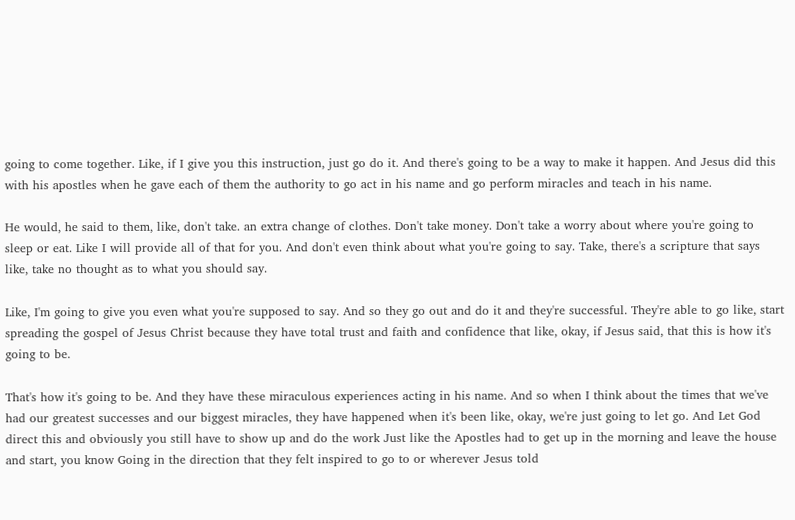going to come together. Like, if I give you this instruction, just go do it. And there's going to be a way to make it happen. And Jesus did this with his apostles when he gave each of them the authority to go act in his name and go perform miracles and teach in his name.

He would, he said to them, like, don't take. an extra change of clothes. Don't take money. Don't take a worry about where you're going to sleep or eat. Like I will provide all of that for you. And don't even think about what you're going to say. Take, there's a scripture that says like, take no thought as to what you should say.

Like, I'm going to give you even what you're supposed to say. And so they go out and do it and they're successful. They're able to go like, start spreading the gospel of Jesus Christ because they have total trust and faith and confidence that like, okay, if Jesus said, that this is how it's going to be.

That's how it's going to be. And they have these miraculous experiences acting in his name. And so when I think about the times that we've had our greatest successes and our biggest miracles, they have happened when it's been like, okay, we're just going to let go. And Let God direct this and obviously you still have to show up and do the work Just like the Apostles had to get up in the morning and leave the house and start, you know Going in the direction that they felt inspired to go to or wherever Jesus told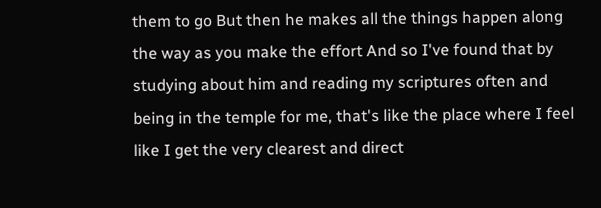them to go But then he makes all the things happen along the way as you make the effort And so I've found that by studying about him and reading my scriptures often and being in the temple for me, that's like the place where I feel like I get the very clearest and direct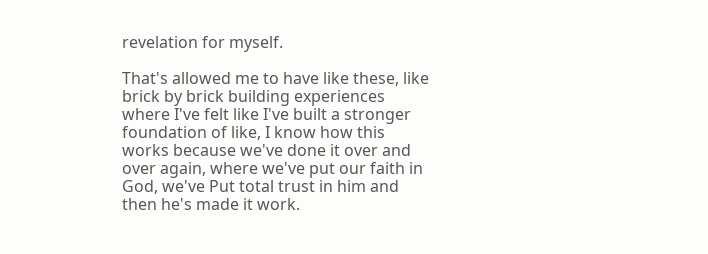revelation for myself.

That's allowed me to have like these, like brick by brick building experiences where I've felt like I've built a stronger foundation of like, I know how this works because we've done it over and over again, where we've put our faith in God, we've Put total trust in him and then he's made it work.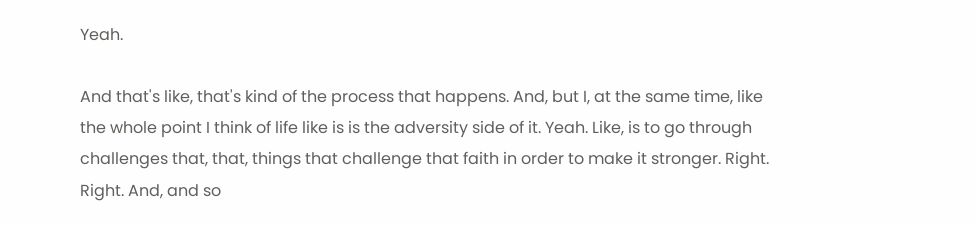Yeah.

And that's like, that's kind of the process that happens. And, but I, at the same time, like the whole point I think of life like is is the adversity side of it. Yeah. Like, is to go through challenges that, that, things that challenge that faith in order to make it stronger. Right. Right. And, and so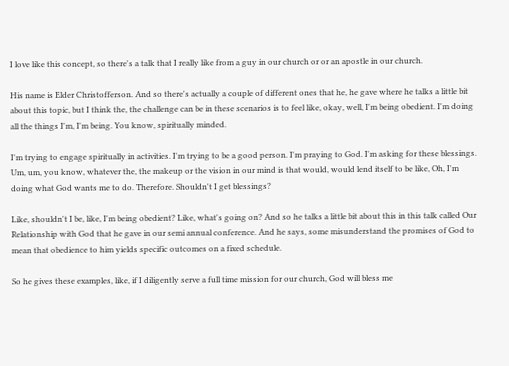I love like this concept, so there's a talk that I really like from a guy in our church or or an apostle in our church.

His name is Elder Christofferson. And so there's actually a couple of different ones that he, he gave where he talks a little bit about this topic, but I think the, the challenge can be in these scenarios is to feel like, okay, well, I'm being obedient. I'm doing all the things I'm, I'm being. You know, spiritually minded.

I'm trying to engage spiritually in activities. I'm trying to be a good person. I'm praying to God. I'm asking for these blessings. Um, um, you know, whatever the, the makeup or the vision in our mind is that would, would lend itself to be like, Oh, I'm doing what God wants me to do. Therefore. Shouldn't I get blessings?

Like, shouldn't I be, like, I'm being obedient? Like, what's going on? And so he talks a little bit about this in this talk called Our Relationship with God that he gave in our semi annual conference. And he says, some misunderstand the promises of God to mean that obedience to him yields specific outcomes on a fixed schedule.

So he gives these examples, like, if I diligently serve a full time mission for our church, God will bless me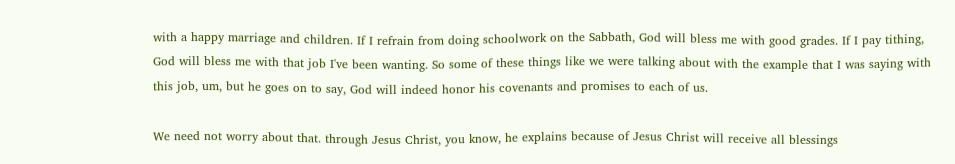with a happy marriage and children. If I refrain from doing schoolwork on the Sabbath, God will bless me with good grades. If I pay tithing, God will bless me with that job I've been wanting. So some of these things like we were talking about with the example that I was saying with this job, um, but he goes on to say, God will indeed honor his covenants and promises to each of us.

We need not worry about that. through Jesus Christ, you know, he explains because of Jesus Christ will receive all blessings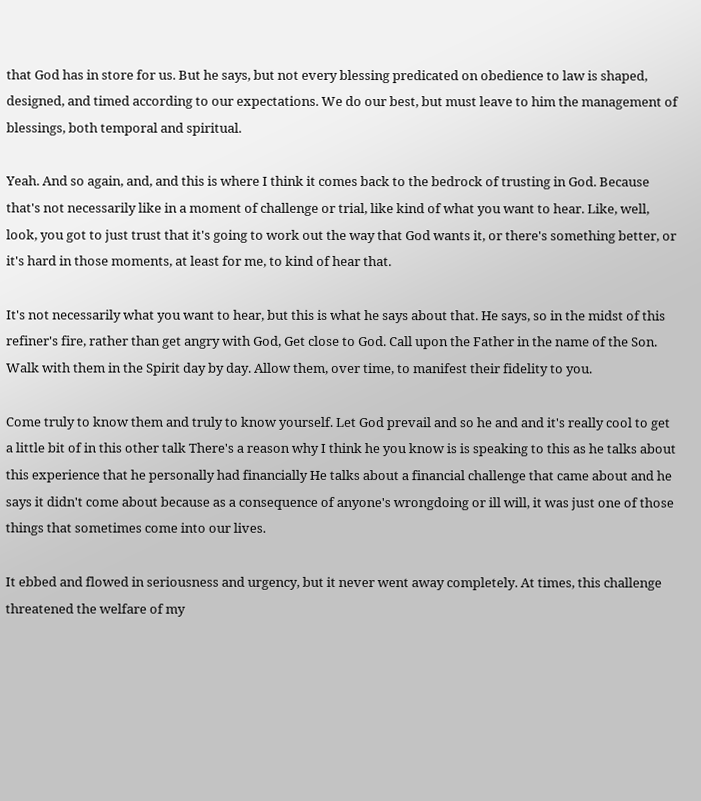that God has in store for us. But he says, but not every blessing predicated on obedience to law is shaped, designed, and timed according to our expectations. We do our best, but must leave to him the management of blessings, both temporal and spiritual.

Yeah. And so again, and, and this is where I think it comes back to the bedrock of trusting in God. Because that's not necessarily like in a moment of challenge or trial, like kind of what you want to hear. Like, well, look, you got to just trust that it's going to work out the way that God wants it, or there's something better, or it's hard in those moments, at least for me, to kind of hear that.

It's not necessarily what you want to hear, but this is what he says about that. He says, so in the midst of this refiner's fire, rather than get angry with God, Get close to God. Call upon the Father in the name of the Son. Walk with them in the Spirit day by day. Allow them, over time, to manifest their fidelity to you.

Come truly to know them and truly to know yourself. Let God prevail and so he and and it's really cool to get a little bit of in this other talk There's a reason why I think he you know is is speaking to this as he talks about this experience that he personally had financially He talks about a financial challenge that came about and he says it didn't come about because as a consequence of anyone's wrongdoing or ill will, it was just one of those things that sometimes come into our lives.

It ebbed and flowed in seriousness and urgency, but it never went away completely. At times, this challenge threatened the welfare of my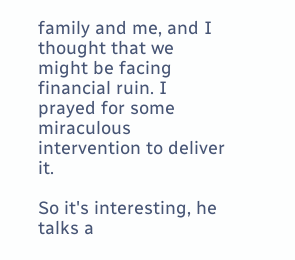family and me, and I thought that we might be facing financial ruin. I prayed for some miraculous intervention to deliver it.

So it's interesting, he talks a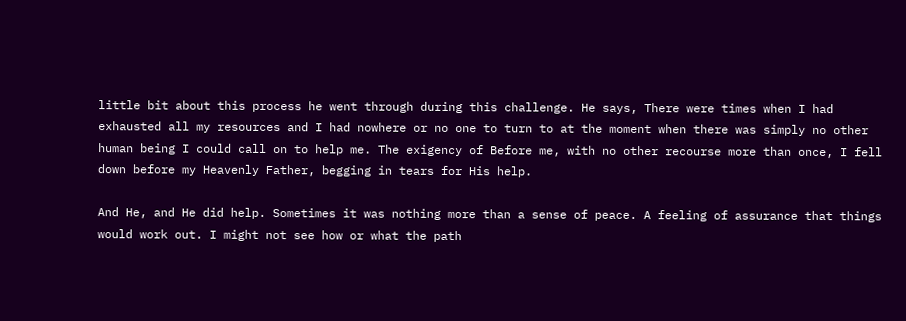little bit about this process he went through during this challenge. He says, There were times when I had exhausted all my resources and I had nowhere or no one to turn to at the moment when there was simply no other human being I could call on to help me. The exigency of Before me, with no other recourse more than once, I fell down before my Heavenly Father, begging in tears for His help.

And He, and He did help. Sometimes it was nothing more than a sense of peace. A feeling of assurance that things would work out. I might not see how or what the path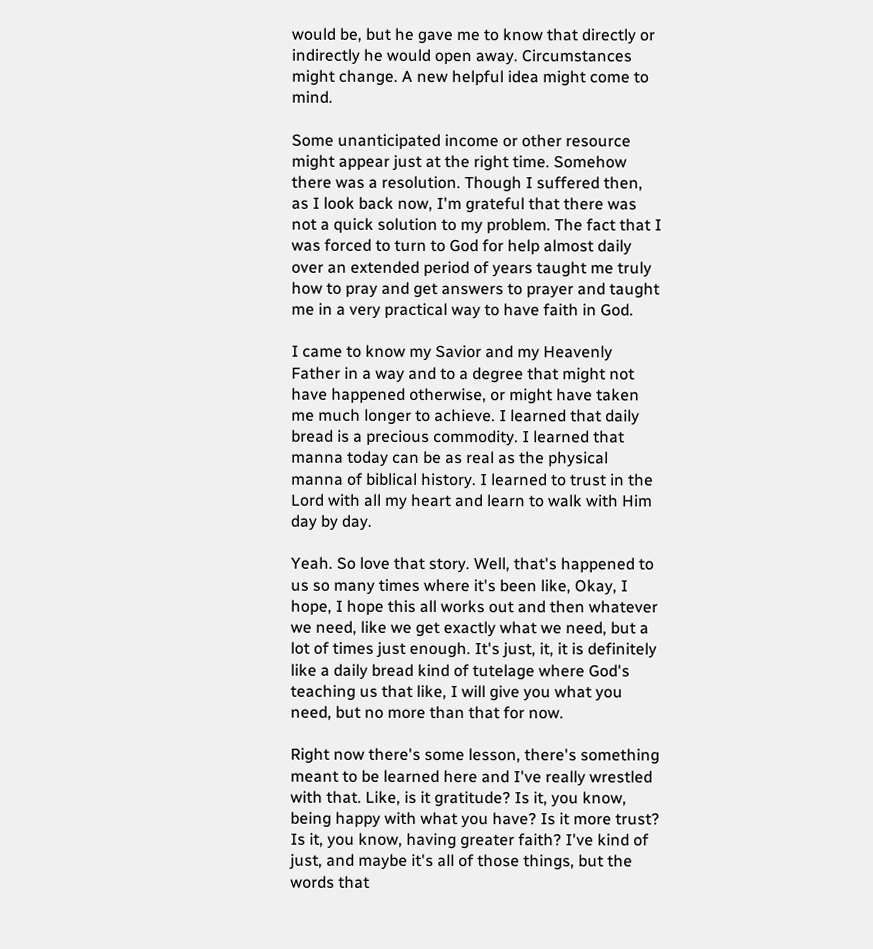would be, but he gave me to know that directly or indirectly he would open away. Circumstances might change. A new helpful idea might come to mind.

Some unanticipated income or other resource might appear just at the right time. Somehow there was a resolution. Though I suffered then, as I look back now, I'm grateful that there was not a quick solution to my problem. The fact that I was forced to turn to God for help almost daily over an extended period of years taught me truly how to pray and get answers to prayer and taught me in a very practical way to have faith in God.

I came to know my Savior and my Heavenly Father in a way and to a degree that might not have happened otherwise, or might have taken me much longer to achieve. I learned that daily bread is a precious commodity. I learned that manna today can be as real as the physical manna of biblical history. I learned to trust in the Lord with all my heart and learn to walk with Him day by day.

Yeah. So love that story. Well, that's happened to us so many times where it's been like, Okay, I hope, I hope this all works out and then whatever we need, like we get exactly what we need, but a lot of times just enough. It's just, it, it is definitely like a daily bread kind of tutelage where God's teaching us that like, I will give you what you need, but no more than that for now.

Right now there's some lesson, there's something meant to be learned here and I've really wrestled with that. Like, is it gratitude? Is it, you know, being happy with what you have? Is it more trust? Is it, you know, having greater faith? I've kind of just, and maybe it's all of those things, but the words that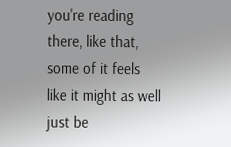you're reading there, like that, some of it feels like it might as well just be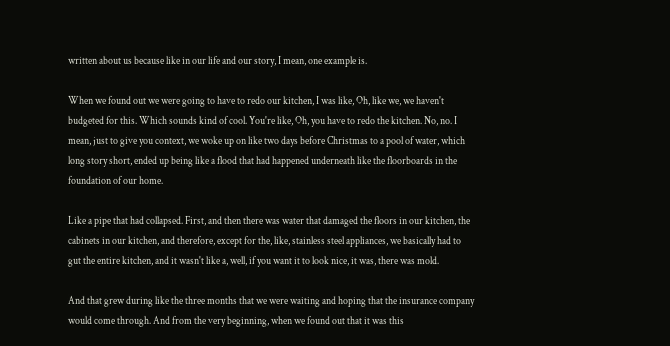written about us because like in our life and our story, I mean, one example is.

When we found out we were going to have to redo our kitchen, I was like, Oh, like we, we haven't budgeted for this. Which sounds kind of cool. You're like, Oh, you have to redo the kitchen. No, no. I mean, just to give you context, we woke up on like two days before Christmas to a pool of water, which long story short, ended up being like a flood that had happened underneath like the floorboards in the foundation of our home.

Like a pipe that had collapsed. First, and then there was water that damaged the floors in our kitchen, the cabinets in our kitchen, and therefore, except for the, like, stainless steel appliances, we basically had to gut the entire kitchen, and it wasn't like a, well, if you want it to look nice, it was, there was mold.

And that grew during like the three months that we were waiting and hoping that the insurance company would come through. And from the very beginning, when we found out that it was this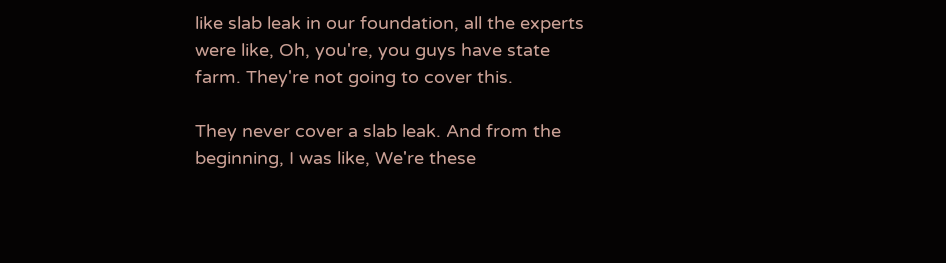like slab leak in our foundation, all the experts were like, Oh, you're, you guys have state farm. They're not going to cover this.

They never cover a slab leak. And from the beginning, I was like, We're these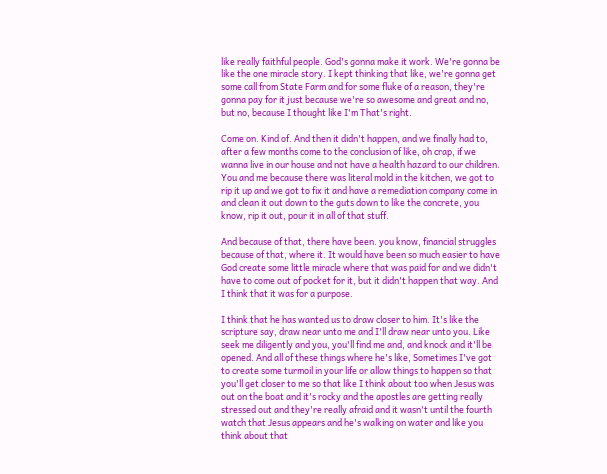like really faithful people. God's gonna make it work. We're gonna be like the one miracle story. I kept thinking that like, we're gonna get some call from State Farm and for some fluke of a reason, they're gonna pay for it just because we're so awesome and great and no, but no, because I thought like I'm That's right.

Come on. Kind of. And then it didn't happen, and we finally had to, after a few months come to the conclusion of like, oh crap, if we wanna live in our house and not have a health hazard to our children. You and me because there was literal mold in the kitchen, we got to rip it up and we got to fix it and have a remediation company come in and clean it out down to the guts down to like the concrete, you know, rip it out, pour it in all of that stuff.

And because of that, there have been. you know, financial struggles because of that, where it. It would have been so much easier to have God create some little miracle where that was paid for and we didn't have to come out of pocket for it, but it didn't happen that way. And I think that it was for a purpose.

I think that he has wanted us to draw closer to him. It's like the scripture say, draw near unto me and I'll draw near unto you. Like seek me diligently and you, you'll find me and, and knock and it'll be opened. And all of these things where he's like, Sometimes I've got to create some turmoil in your life or allow things to happen so that you'll get closer to me so that like I think about too when Jesus was out on the boat and it's rocky and the apostles are getting really stressed out and they're really afraid and it wasn't until the fourth watch that Jesus appears and he's walking on water and like you think about that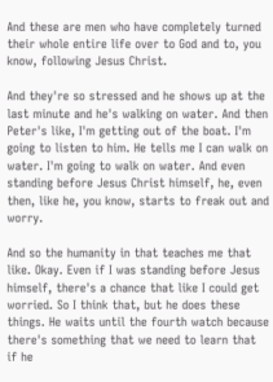And these are men who have completely turned their whole entire life over to God and to, you know, following Jesus Christ.

And they're so stressed and he shows up at the last minute and he's walking on water. And then Peter's like, I'm getting out of the boat. I'm going to listen to him. He tells me I can walk on water. I'm going to walk on water. And even standing before Jesus Christ himself, he, even then, like he, you know, starts to freak out and worry.

And so the humanity in that teaches me that like. Okay. Even if I was standing before Jesus himself, there's a chance that like I could get worried. So I think that, but he does these things. He waits until the fourth watch because there's something that we need to learn that if he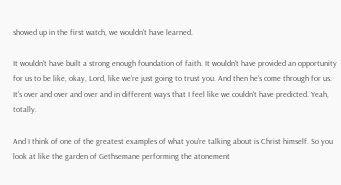showed up in the first watch, we wouldn't have learned.

It wouldn't have built a strong enough foundation of faith. It wouldn't have provided an opportunity for us to be like, okay, Lord, like we're just going to trust you. And then he's come through for us. It's over and over and over and in different ways that I feel like we couldn't have predicted. Yeah, totally.

And I think of one of the greatest examples of what you're talking about is Christ himself. So you look at like the garden of Gethsemane performing the atonement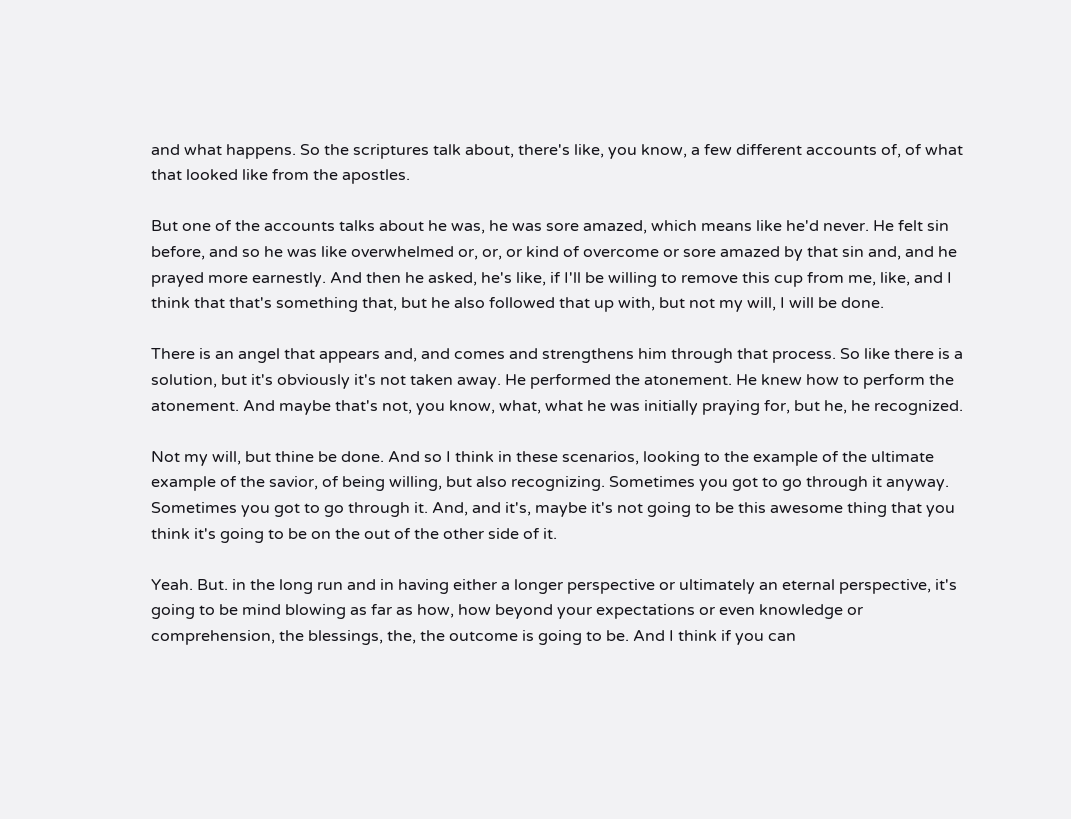and what happens. So the scriptures talk about, there's like, you know, a few different accounts of, of what that looked like from the apostles.

But one of the accounts talks about he was, he was sore amazed, which means like he'd never. He felt sin before, and so he was like overwhelmed or, or, or kind of overcome or sore amazed by that sin and, and he prayed more earnestly. And then he asked, he's like, if I'll be willing to remove this cup from me, like, and I think that that's something that, but he also followed that up with, but not my will, I will be done.

There is an angel that appears and, and comes and strengthens him through that process. So like there is a solution, but it's obviously it's not taken away. He performed the atonement. He knew how to perform the atonement. And maybe that's not, you know, what, what he was initially praying for, but he, he recognized.

Not my will, but thine be done. And so I think in these scenarios, looking to the example of the ultimate example of the savior, of being willing, but also recognizing. Sometimes you got to go through it anyway. Sometimes you got to go through it. And, and it's, maybe it's not going to be this awesome thing that you think it's going to be on the out of the other side of it.

Yeah. But. in the long run and in having either a longer perspective or ultimately an eternal perspective, it's going to be mind blowing as far as how, how beyond your expectations or even knowledge or comprehension, the blessings, the, the outcome is going to be. And I think if you can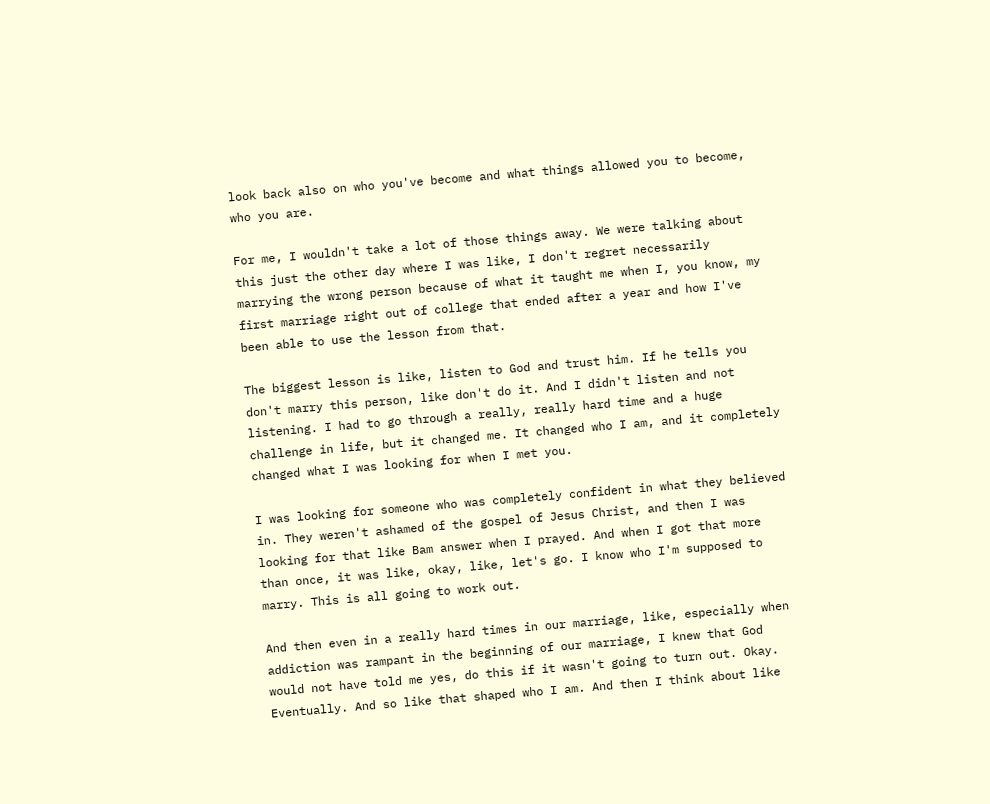look back also on who you've become and what things allowed you to become, who you are.

For me, I wouldn't take a lot of those things away. We were talking about this just the other day where I was like, I don't regret necessarily marrying the wrong person because of what it taught me when I, you know, my first marriage right out of college that ended after a year and how I've been able to use the lesson from that.

The biggest lesson is like, listen to God and trust him. If he tells you don't marry this person, like don't do it. And I didn't listen and not listening. I had to go through a really, really hard time and a huge challenge in life, but it changed me. It changed who I am, and it completely changed what I was looking for when I met you.

I was looking for someone who was completely confident in what they believed in. They weren't ashamed of the gospel of Jesus Christ, and then I was looking for that like Bam answer when I prayed. And when I got that more than once, it was like, okay, like, let's go. I know who I'm supposed to marry. This is all going to work out.

And then even in a really hard times in our marriage, like, especially when addiction was rampant in the beginning of our marriage, I knew that God would not have told me yes, do this if it wasn't going to turn out. Okay. Eventually. And so like that shaped who I am. And then I think about like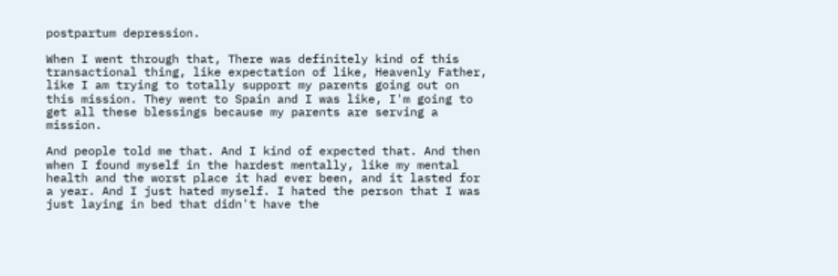postpartum depression.

When I went through that, There was definitely kind of this transactional thing, like expectation of like, Heavenly Father, like I am trying to totally support my parents going out on this mission. They went to Spain and I was like, I'm going to get all these blessings because my parents are serving a mission.

And people told me that. And I kind of expected that. And then when I found myself in the hardest mentally, like my mental health and the worst place it had ever been, and it lasted for a year. And I just hated myself. I hated the person that I was just laying in bed that didn't have the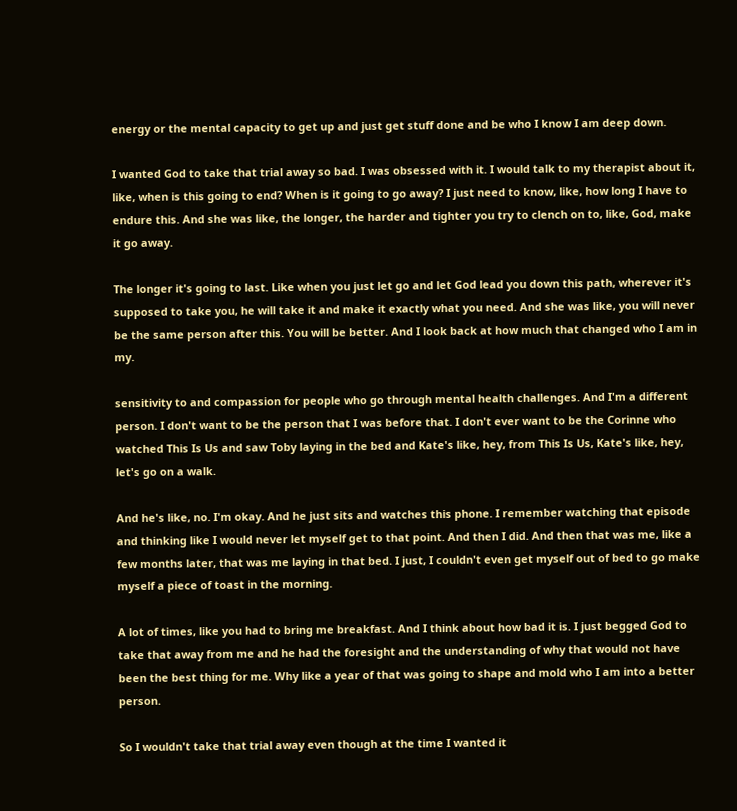energy or the mental capacity to get up and just get stuff done and be who I know I am deep down.

I wanted God to take that trial away so bad. I was obsessed with it. I would talk to my therapist about it, like, when is this going to end? When is it going to go away? I just need to know, like, how long I have to endure this. And she was like, the longer, the harder and tighter you try to clench on to, like, God, make it go away.

The longer it's going to last. Like when you just let go and let God lead you down this path, wherever it's supposed to take you, he will take it and make it exactly what you need. And she was like, you will never be the same person after this. You will be better. And I look back at how much that changed who I am in my.

sensitivity to and compassion for people who go through mental health challenges. And I'm a different person. I don't want to be the person that I was before that. I don't ever want to be the Corinne who watched This Is Us and saw Toby laying in the bed and Kate's like, hey, from This Is Us, Kate's like, hey, let's go on a walk.

And he's like, no. I'm okay. And he just sits and watches this phone. I remember watching that episode and thinking like I would never let myself get to that point. And then I did. And then that was me, like a few months later, that was me laying in that bed. I just, I couldn't even get myself out of bed to go make myself a piece of toast in the morning.

A lot of times, like you had to bring me breakfast. And I think about how bad it is. I just begged God to take that away from me and he had the foresight and the understanding of why that would not have been the best thing for me. Why like a year of that was going to shape and mold who I am into a better person.

So I wouldn't take that trial away even though at the time I wanted it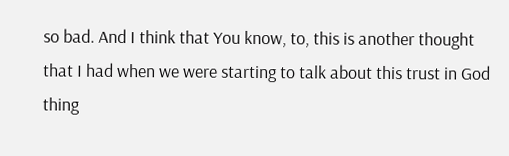so bad. And I think that You know, to, this is another thought that I had when we were starting to talk about this trust in God thing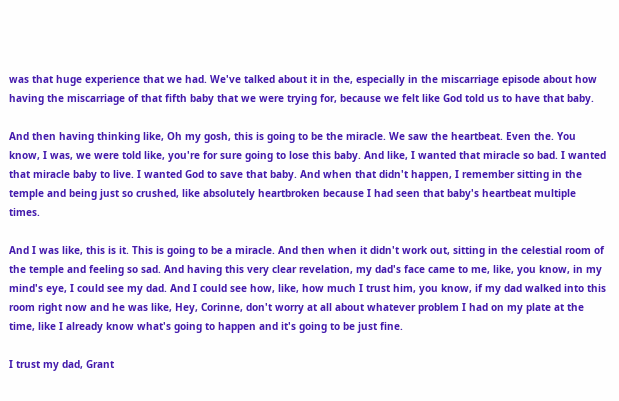was that huge experience that we had. We've talked about it in the, especially in the miscarriage episode about how having the miscarriage of that fifth baby that we were trying for, because we felt like God told us to have that baby.

And then having thinking like, Oh my gosh, this is going to be the miracle. We saw the heartbeat. Even the. You know, I was, we were told like, you're for sure going to lose this baby. And like, I wanted that miracle so bad. I wanted that miracle baby to live. I wanted God to save that baby. And when that didn't happen, I remember sitting in the temple and being just so crushed, like absolutely heartbroken because I had seen that baby's heartbeat multiple times.

And I was like, this is it. This is going to be a miracle. And then when it didn't work out, sitting in the celestial room of the temple and feeling so sad. And having this very clear revelation, my dad's face came to me, like, you know, in my mind's eye, I could see my dad. And I could see how, like, how much I trust him, you know, if my dad walked into this room right now and he was like, Hey, Corinne, don't worry at all about whatever problem I had on my plate at the time, like I already know what's going to happen and it's going to be just fine.

I trust my dad, Grant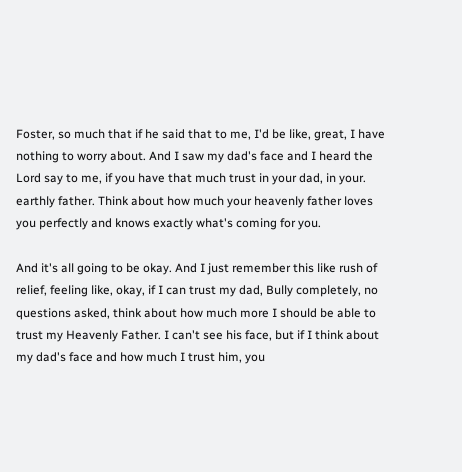Foster, so much that if he said that to me, I'd be like, great, I have nothing to worry about. And I saw my dad's face and I heard the Lord say to me, if you have that much trust in your dad, in your. earthly father. Think about how much your heavenly father loves you perfectly and knows exactly what's coming for you.

And it's all going to be okay. And I just remember this like rush of relief, feeling like, okay, if I can trust my dad, Bully completely, no questions asked, think about how much more I should be able to trust my Heavenly Father. I can't see his face, but if I think about my dad's face and how much I trust him, you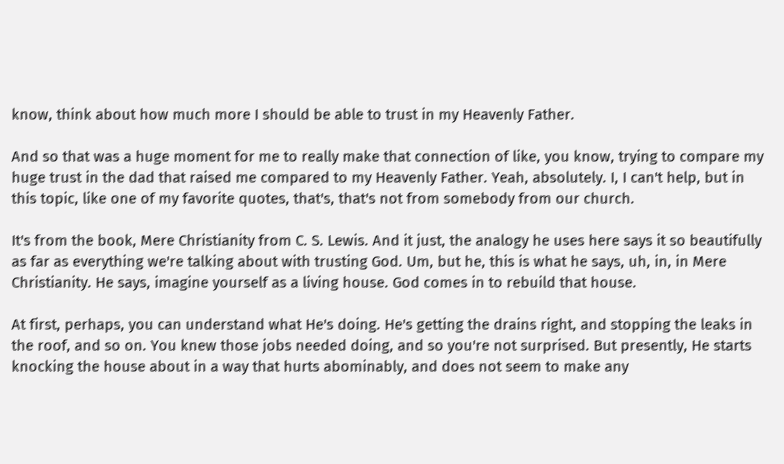know, think about how much more I should be able to trust in my Heavenly Father.

And so that was a huge moment for me to really make that connection of like, you know, trying to compare my huge trust in the dad that raised me compared to my Heavenly Father. Yeah, absolutely. I, I can't help, but in this topic, like one of my favorite quotes, that's, that's not from somebody from our church.

It's from the book, Mere Christianity from C. S. Lewis. And it just, the analogy he uses here says it so beautifully as far as everything we're talking about with trusting God. Um, but he, this is what he says, uh, in, in Mere Christianity. He says, imagine yourself as a living house. God comes in to rebuild that house.

At first, perhaps, you can understand what He's doing. He's getting the drains right, and stopping the leaks in the roof, and so on. You knew those jobs needed doing, and so you're not surprised. But presently, He starts knocking the house about in a way that hurts abominably, and does not seem to make any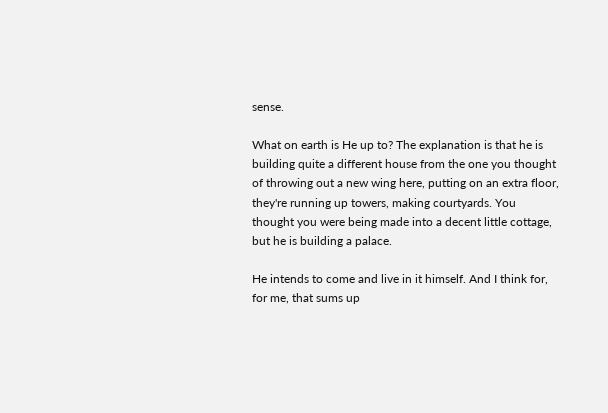sense.

What on earth is He up to? The explanation is that he is building quite a different house from the one you thought of throwing out a new wing here, putting on an extra floor, they're running up towers, making courtyards. You thought you were being made into a decent little cottage, but he is building a palace.

He intends to come and live in it himself. And I think for, for me, that sums up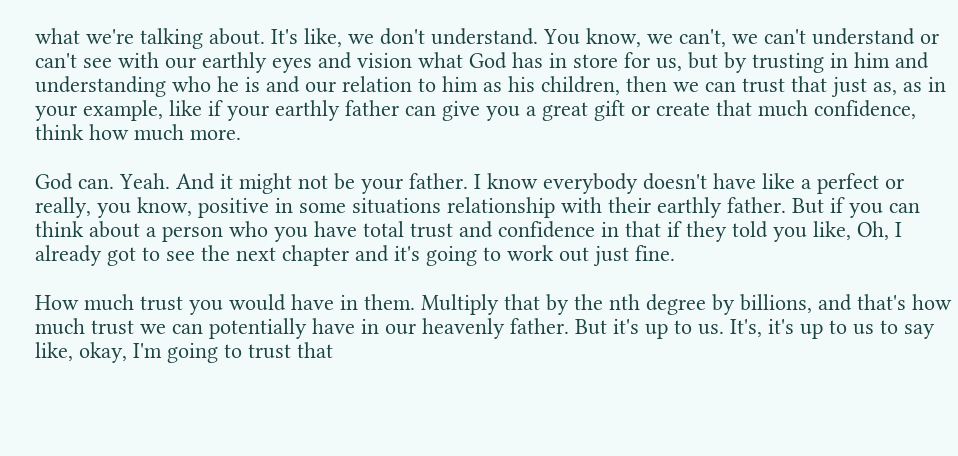what we're talking about. It's like, we don't understand. You know, we can't, we can't understand or can't see with our earthly eyes and vision what God has in store for us, but by trusting in him and understanding who he is and our relation to him as his children, then we can trust that just as, as in your example, like if your earthly father can give you a great gift or create that much confidence, think how much more.

God can. Yeah. And it might not be your father. I know everybody doesn't have like a perfect or really, you know, positive in some situations relationship with their earthly father. But if you can think about a person who you have total trust and confidence in that if they told you like, Oh, I already got to see the next chapter and it's going to work out just fine.

How much trust you would have in them. Multiply that by the nth degree by billions, and that's how much trust we can potentially have in our heavenly father. But it's up to us. It's, it's up to us to say like, okay, I'm going to trust that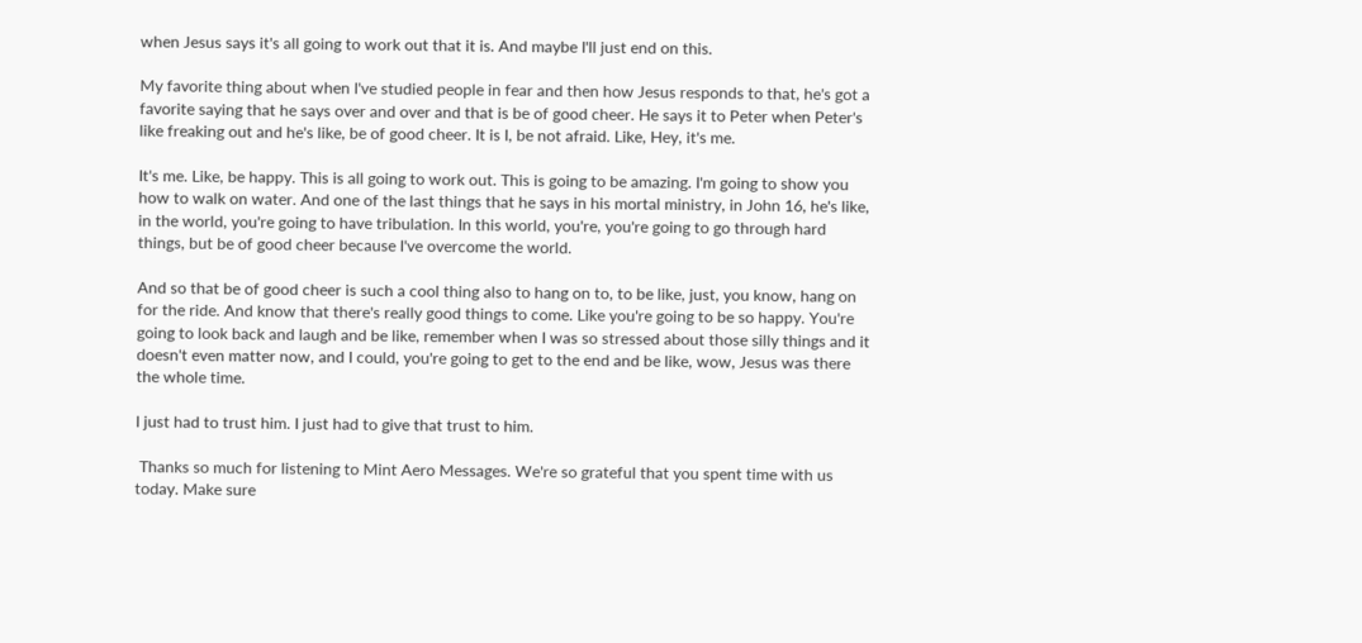when Jesus says it's all going to work out that it is. And maybe I'll just end on this.

My favorite thing about when I've studied people in fear and then how Jesus responds to that, he's got a favorite saying that he says over and over and that is be of good cheer. He says it to Peter when Peter's like freaking out and he's like, be of good cheer. It is I, be not afraid. Like, Hey, it's me.

It's me. Like, be happy. This is all going to work out. This is going to be amazing. I'm going to show you how to walk on water. And one of the last things that he says in his mortal ministry, in John 16, he's like, in the world, you're going to have tribulation. In this world, you're, you're going to go through hard things, but be of good cheer because I've overcome the world.

And so that be of good cheer is such a cool thing also to hang on to, to be like, just, you know, hang on for the ride. And know that there's really good things to come. Like you're going to be so happy. You're going to look back and laugh and be like, remember when I was so stressed about those silly things and it doesn't even matter now, and I could, you're going to get to the end and be like, wow, Jesus was there the whole time.

I just had to trust him. I just had to give that trust to him.

 Thanks so much for listening to Mint Aero Messages. We're so grateful that you spent time with us today. Make sure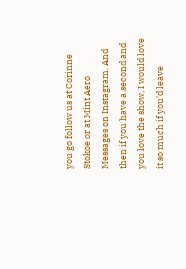you go follow us at Corinne Stokoe or at Mint Aero Messages on Instagram. And then if you have a second and you love the show, I would love it so much if you'd leave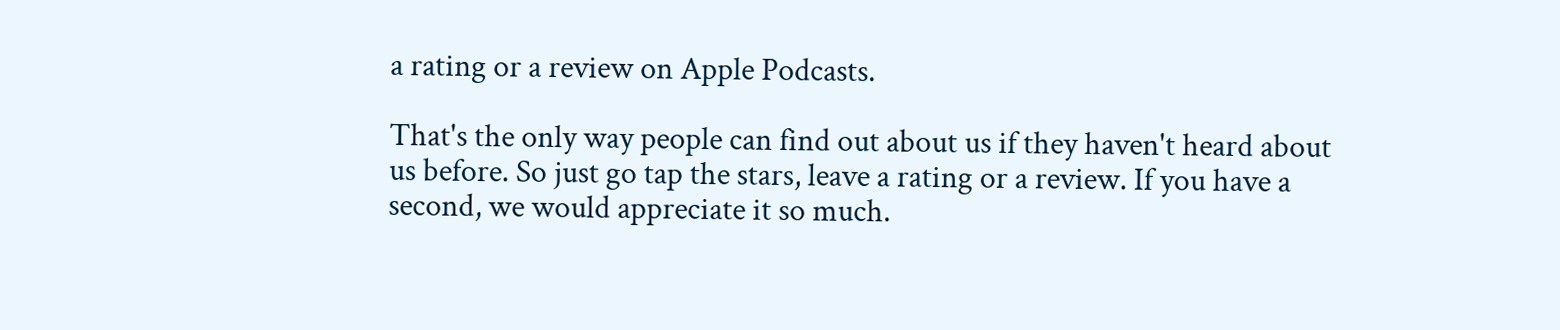a rating or a review on Apple Podcasts.

That's the only way people can find out about us if they haven't heard about us before. So just go tap the stars, leave a rating or a review. If you have a second, we would appreciate it so much.